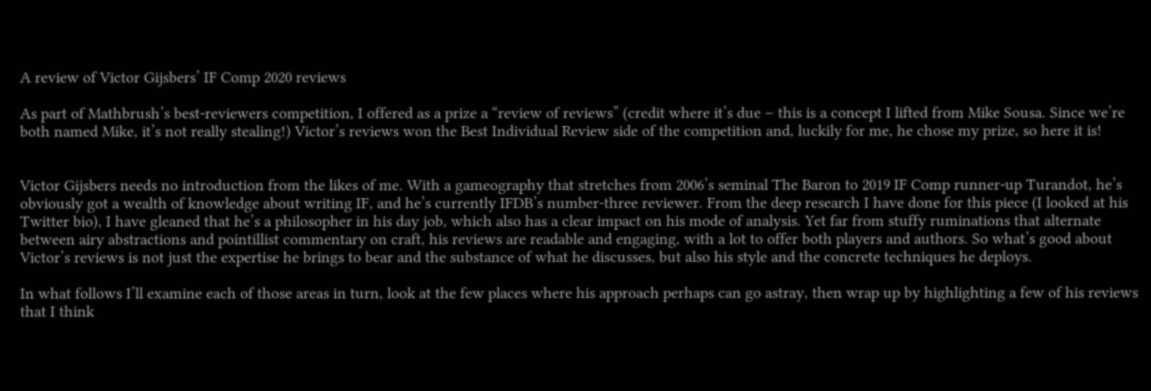A review of Victor Gijsbers’ IF Comp 2020 reviews

As part of Mathbrush’s best-reviewers competition, I offered as a prize a “review of reviews” (credit where it’s due – this is a concept I lifted from Mike Sousa. Since we’re both named Mike, it’s not really stealing!) Victor’s reviews won the Best Individual Review side of the competition and, luckily for me, he chose my prize, so here it is!


Victor Gijsbers needs no introduction from the likes of me. With a gameography that stretches from 2006’s seminal The Baron to 2019 IF Comp runner-up Turandot, he’s obviously got a wealth of knowledge about writing IF, and he’s currently IFDB’s number-three reviewer. From the deep research I have done for this piece (I looked at his Twitter bio), I have gleaned that he’s a philosopher in his day job, which also has a clear impact on his mode of analysis. Yet far from stuffy ruminations that alternate between airy abstractions and pointillist commentary on craft, his reviews are readable and engaging, with a lot to offer both players and authors. So what’s good about Victor’s reviews is not just the expertise he brings to bear and the substance of what he discusses, but also his style and the concrete techniques he deploys.

In what follows I’ll examine each of those areas in turn, look at the few places where his approach perhaps can go astray, then wrap up by highlighting a few of his reviews that I think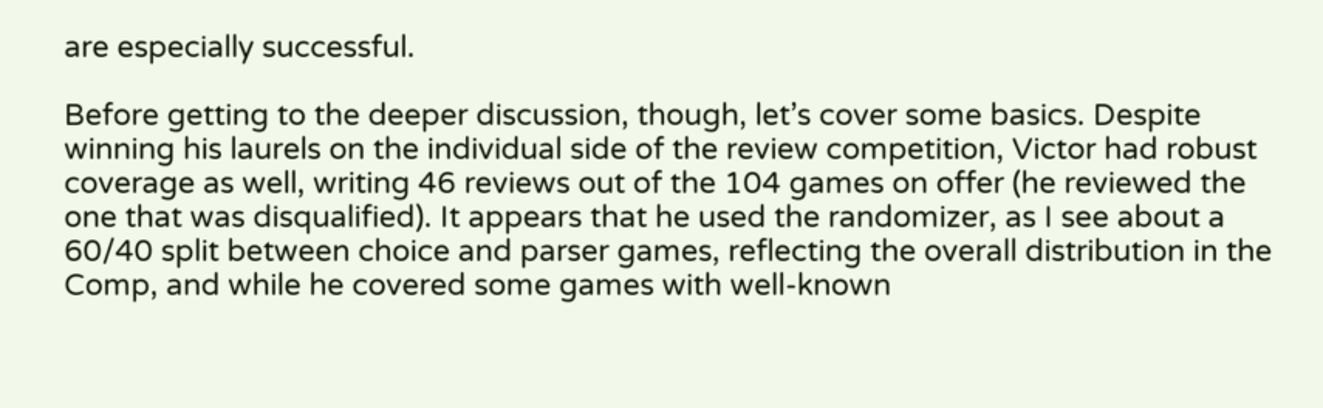are especially successful.

Before getting to the deeper discussion, though, let’s cover some basics. Despite winning his laurels on the individual side of the review competition, Victor had robust coverage as well, writing 46 reviews out of the 104 games on offer (he reviewed the one that was disqualified). It appears that he used the randomizer, as I see about a 60/40 split between choice and parser games, reflecting the overall distribution in the Comp, and while he covered some games with well-known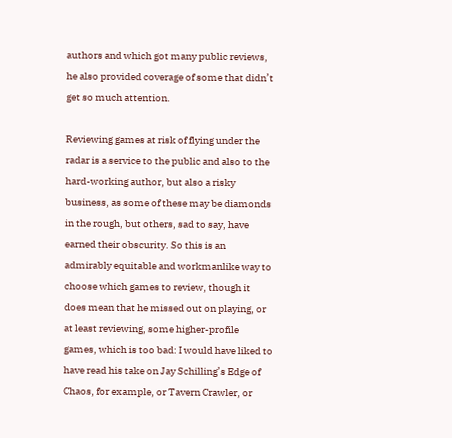authors and which got many public reviews, he also provided coverage of some that didn’t get so much attention.

Reviewing games at risk of flying under the radar is a service to the public and also to the hard-working author, but also a risky business, as some of these may be diamonds in the rough, but others, sad to say, have earned their obscurity. So this is an admirably equitable and workmanlike way to choose which games to review, though it does mean that he missed out on playing, or at least reviewing, some higher-profile games, which is too bad: I would have liked to have read his take on Jay Schilling’s Edge of Chaos, for example, or Tavern Crawler, or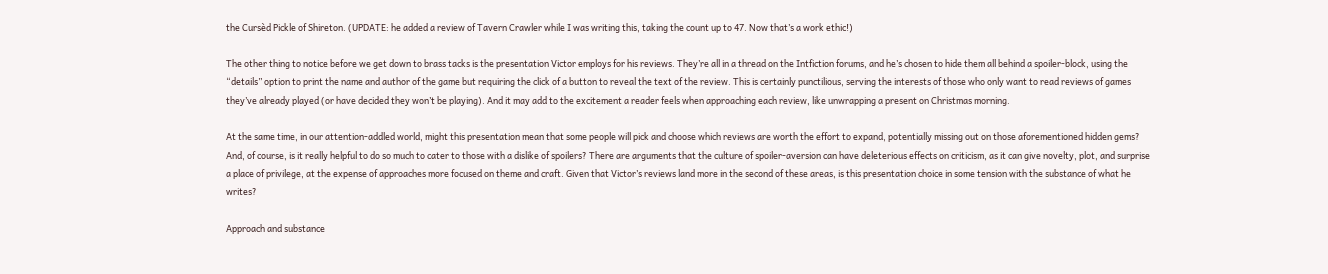the Cursèd Pickle of Shireton. (UPDATE: he added a review of Tavern Crawler while I was writing this, taking the count up to 47. Now that’s a work ethic!)

The other thing to notice before we get down to brass tacks is the presentation Victor employs for his reviews. They’re all in a thread on the Intfiction forums, and he’s chosen to hide them all behind a spoiler-block, using the “details” option to print the name and author of the game but requiring the click of a button to reveal the text of the review. This is certainly punctilious, serving the interests of those who only want to read reviews of games they’ve already played (or have decided they won’t be playing). And it may add to the excitement a reader feels when approaching each review, like unwrapping a present on Christmas morning.

At the same time, in our attention-addled world, might this presentation mean that some people will pick and choose which reviews are worth the effort to expand, potentially missing out on those aforementioned hidden gems? And, of course, is it really helpful to do so much to cater to those with a dislike of spoilers? There are arguments that the culture of spoiler-aversion can have deleterious effects on criticism, as it can give novelty, plot, and surprise a place of privilege, at the expense of approaches more focused on theme and craft. Given that Victor’s reviews land more in the second of these areas, is this presentation choice in some tension with the substance of what he writes?

Approach and substance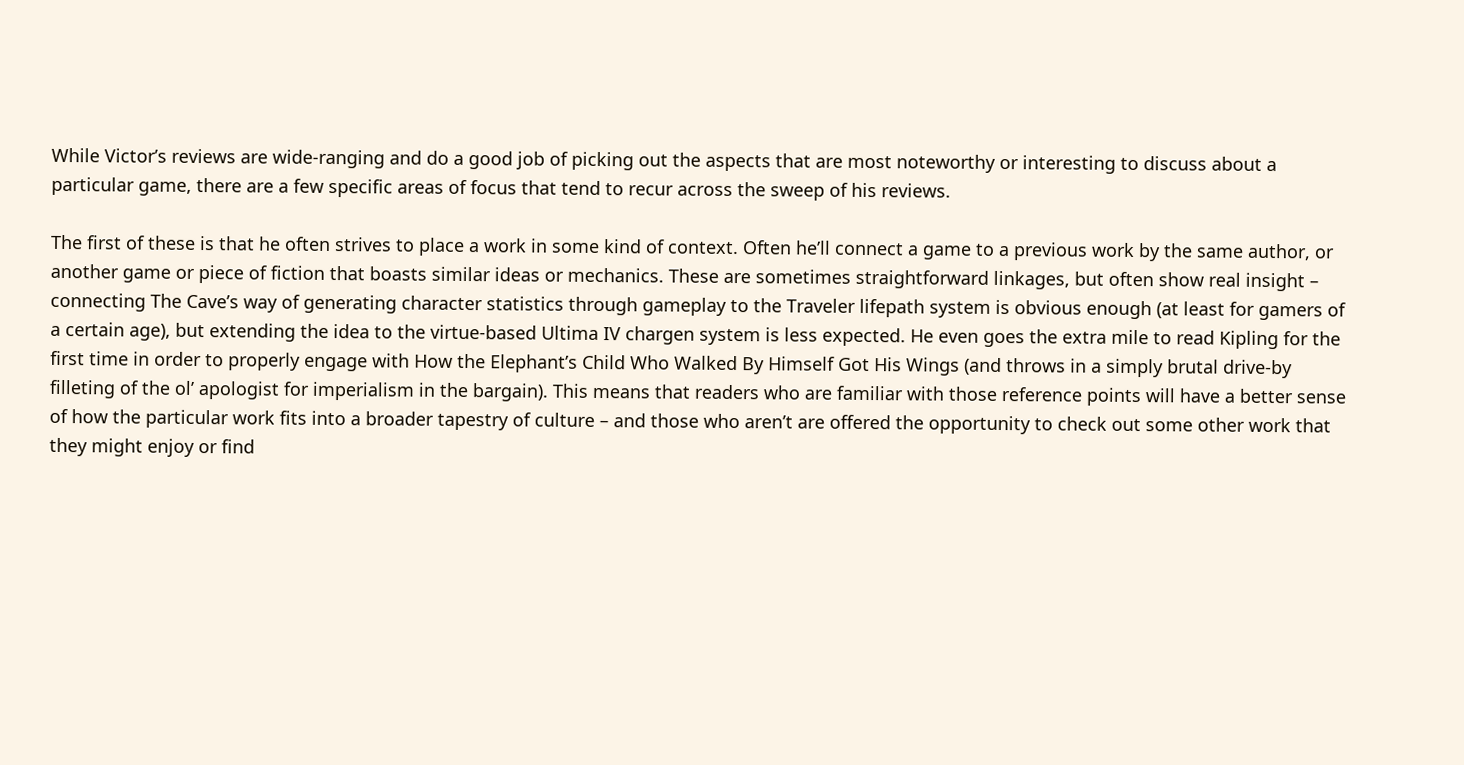While Victor’s reviews are wide-ranging and do a good job of picking out the aspects that are most noteworthy or interesting to discuss about a particular game, there are a few specific areas of focus that tend to recur across the sweep of his reviews.

The first of these is that he often strives to place a work in some kind of context. Often he’ll connect a game to a previous work by the same author, or another game or piece of fiction that boasts similar ideas or mechanics. These are sometimes straightforward linkages, but often show real insight – connecting The Cave’s way of generating character statistics through gameplay to the Traveler lifepath system is obvious enough (at least for gamers of a certain age), but extending the idea to the virtue-based Ultima IV chargen system is less expected. He even goes the extra mile to read Kipling for the first time in order to properly engage with How the Elephant’s Child Who Walked By Himself Got His Wings (and throws in a simply brutal drive-by filleting of the ol’ apologist for imperialism in the bargain). This means that readers who are familiar with those reference points will have a better sense of how the particular work fits into a broader tapestry of culture – and those who aren’t are offered the opportunity to check out some other work that they might enjoy or find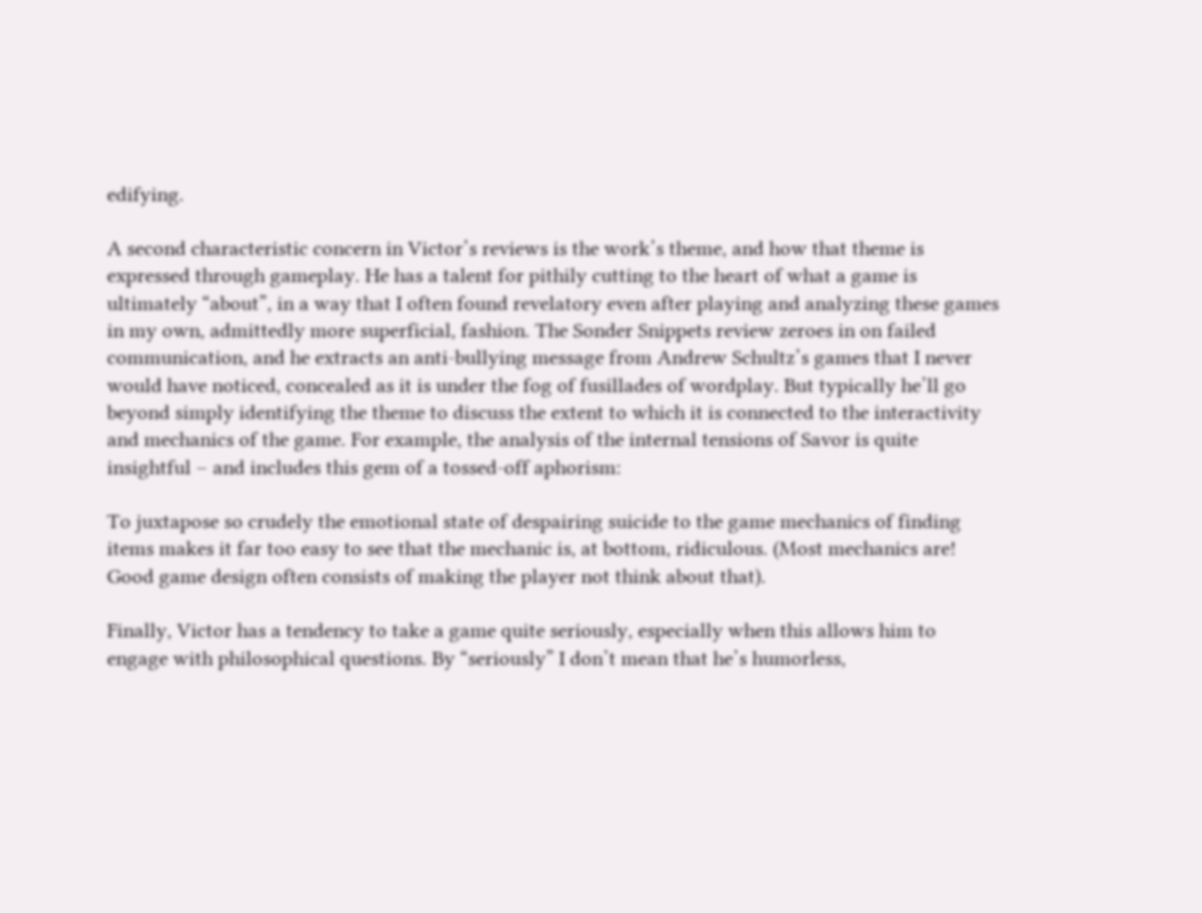edifying.

A second characteristic concern in Victor’s reviews is the work’s theme, and how that theme is expressed through gameplay. He has a talent for pithily cutting to the heart of what a game is ultimately “about”, in a way that I often found revelatory even after playing and analyzing these games in my own, admittedly more superficial, fashion. The Sonder Snippets review zeroes in on failed communication, and he extracts an anti-bullying message from Andrew Schultz’s games that I never would have noticed, concealed as it is under the fog of fusillades of wordplay. But typically he’ll go beyond simply identifying the theme to discuss the extent to which it is connected to the interactivity and mechanics of the game. For example, the analysis of the internal tensions of Savor is quite insightful – and includes this gem of a tossed-off aphorism:

To juxtapose so crudely the emotional state of despairing suicide to the game mechanics of finding items makes it far too easy to see that the mechanic is, at bottom, ridiculous. (Most mechanics are! Good game design often consists of making the player not think about that).

Finally, Victor has a tendency to take a game quite seriously, especially when this allows him to engage with philosophical questions. By “seriously” I don’t mean that he’s humorless,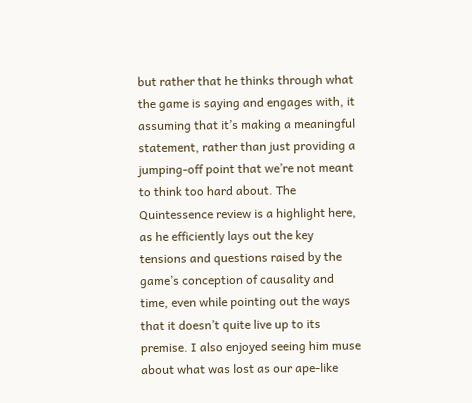but rather that he thinks through what the game is saying and engages with, it assuming that it’s making a meaningful statement, rather than just providing a jumping-off point that we’re not meant to think too hard about. The Quintessence review is a highlight here, as he efficiently lays out the key tensions and questions raised by the game’s conception of causality and time, even while pointing out the ways that it doesn’t quite live up to its premise. I also enjoyed seeing him muse about what was lost as our ape-like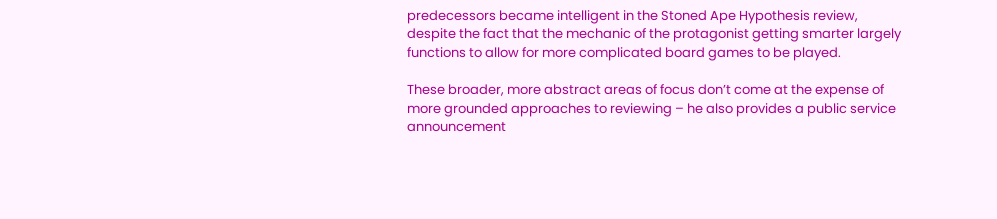predecessors became intelligent in the Stoned Ape Hypothesis review, despite the fact that the mechanic of the protagonist getting smarter largely functions to allow for more complicated board games to be played.

These broader, more abstract areas of focus don’t come at the expense of more grounded approaches to reviewing – he also provides a public service announcement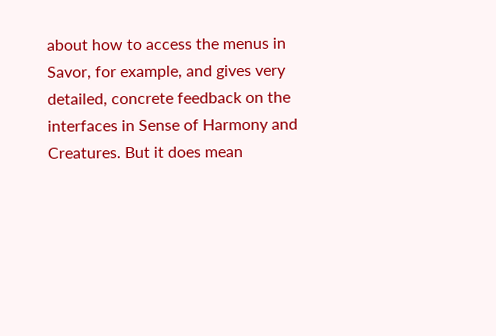about how to access the menus in Savor, for example, and gives very detailed, concrete feedback on the interfaces in Sense of Harmony and Creatures. But it does mean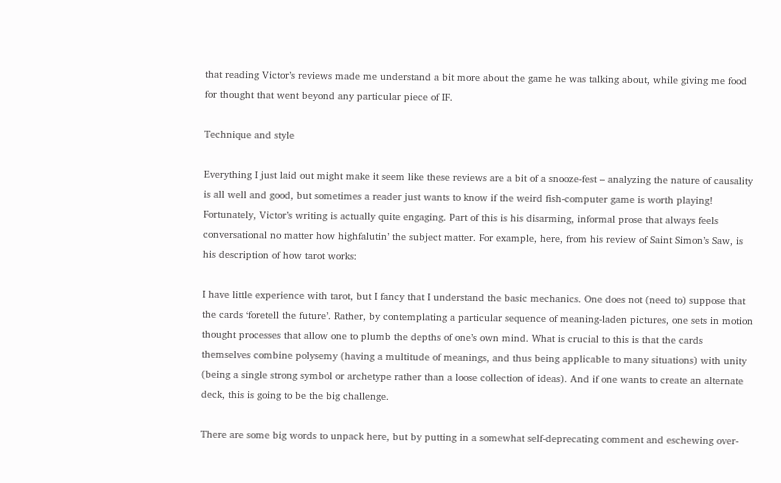that reading Victor’s reviews made me understand a bit more about the game he was talking about, while giving me food for thought that went beyond any particular piece of IF.

Technique and style

Everything I just laid out might make it seem like these reviews are a bit of a snooze-fest – analyzing the nature of causality is all well and good, but sometimes a reader just wants to know if the weird fish-computer game is worth playing! Fortunately, Victor’s writing is actually quite engaging. Part of this is his disarming, informal prose that always feels conversational no matter how highfalutin’ the subject matter. For example, here, from his review of Saint Simon’s Saw, is his description of how tarot works:

I have little experience with tarot, but I fancy that I understand the basic mechanics. One does not (need to) suppose that the cards ‘foretell the future’. Rather, by contemplating a particular sequence of meaning-laden pictures, one sets in motion thought processes that allow one to plumb the depths of one’s own mind. What is crucial to this is that the cards themselves combine polysemy (having a multitude of meanings, and thus being applicable to many situations) with unity (being a single strong symbol or archetype rather than a loose collection of ideas). And if one wants to create an alternate deck, this is going to be the big challenge.

There are some big words to unpack here, but by putting in a somewhat self-deprecating comment and eschewing over-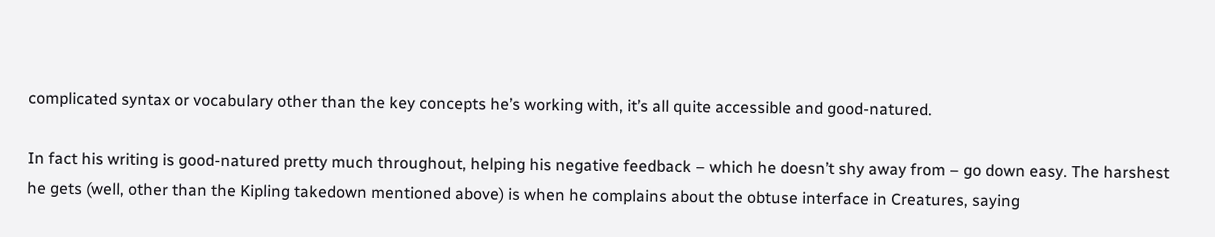complicated syntax or vocabulary other than the key concepts he’s working with, it’s all quite accessible and good-natured.

In fact his writing is good-natured pretty much throughout, helping his negative feedback – which he doesn’t shy away from – go down easy. The harshest he gets (well, other than the Kipling takedown mentioned above) is when he complains about the obtuse interface in Creatures, saying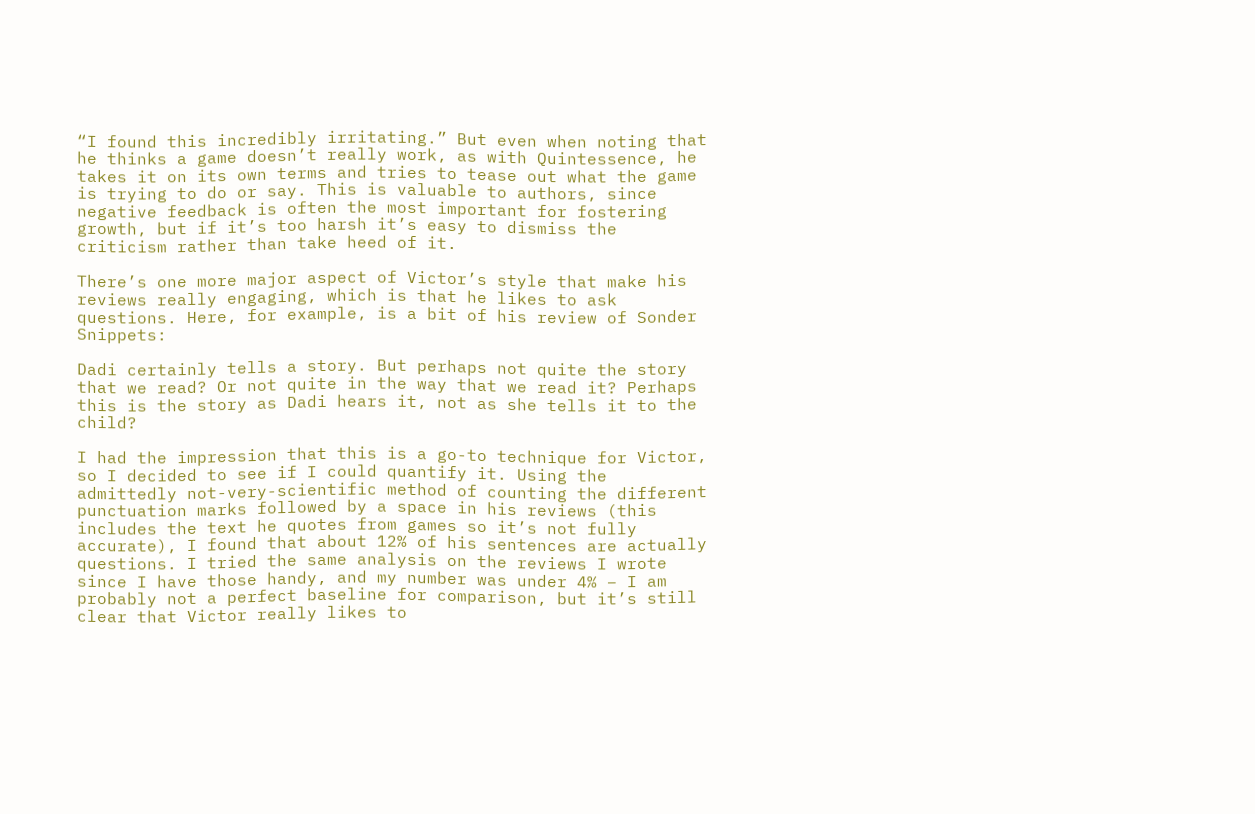“I found this incredibly irritating.” But even when noting that he thinks a game doesn’t really work, as with Quintessence, he takes it on its own terms and tries to tease out what the game is trying to do or say. This is valuable to authors, since negative feedback is often the most important for fostering growth, but if it’s too harsh it’s easy to dismiss the criticism rather than take heed of it.

There’s one more major aspect of Victor’s style that make his reviews really engaging, which is that he likes to ask questions. Here, for example, is a bit of his review of Sonder Snippets:

Dadi certainly tells a story. But perhaps not quite the story that we read? Or not quite in the way that we read it? Perhaps this is the story as Dadi hears it, not as she tells it to the child?

I had the impression that this is a go-to technique for Victor, so I decided to see if I could quantify it. Using the admittedly not-very-scientific method of counting the different punctuation marks followed by a space in his reviews (this includes the text he quotes from games so it’s not fully accurate), I found that about 12% of his sentences are actually questions. I tried the same analysis on the reviews I wrote since I have those handy, and my number was under 4% – I am probably not a perfect baseline for comparison, but it’s still clear that Victor really likes to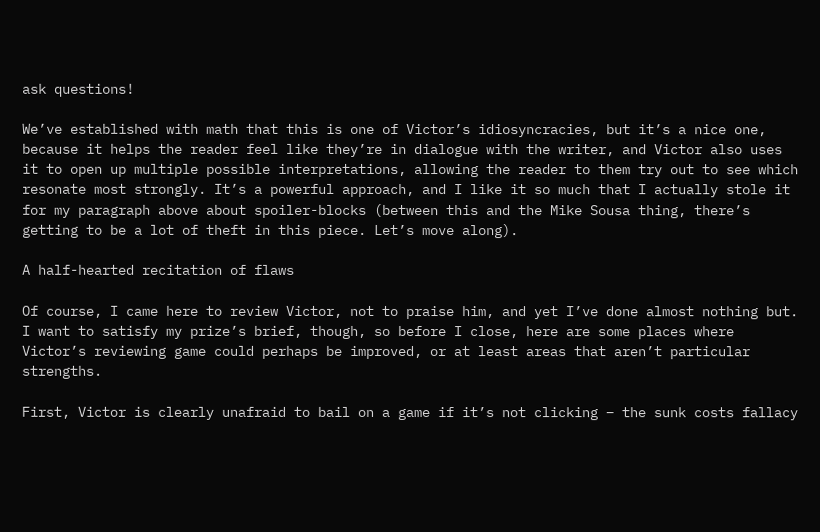ask questions!

We’ve established with math that this is one of Victor’s idiosyncracies, but it’s a nice one, because it helps the reader feel like they’re in dialogue with the writer, and Victor also uses it to open up multiple possible interpretations, allowing the reader to them try out to see which resonate most strongly. It’s a powerful approach, and I like it so much that I actually stole it for my paragraph above about spoiler-blocks (between this and the Mike Sousa thing, there’s getting to be a lot of theft in this piece. Let’s move along).

A half-hearted recitation of flaws

Of course, I came here to review Victor, not to praise him, and yet I’ve done almost nothing but. I want to satisfy my prize’s brief, though, so before I close, here are some places where Victor’s reviewing game could perhaps be improved, or at least areas that aren’t particular strengths.

First, Victor is clearly unafraid to bail on a game if it’s not clicking – the sunk costs fallacy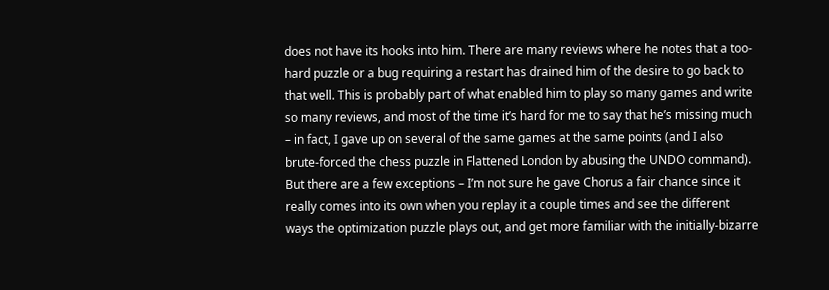does not have its hooks into him. There are many reviews where he notes that a too-hard puzzle or a bug requiring a restart has drained him of the desire to go back to that well. This is probably part of what enabled him to play so many games and write so many reviews, and most of the time it’s hard for me to say that he’s missing much – in fact, I gave up on several of the same games at the same points (and I also brute-forced the chess puzzle in Flattened London by abusing the UNDO command). But there are a few exceptions – I’m not sure he gave Chorus a fair chance since it really comes into its own when you replay it a couple times and see the different ways the optimization puzzle plays out, and get more familiar with the initially-bizarre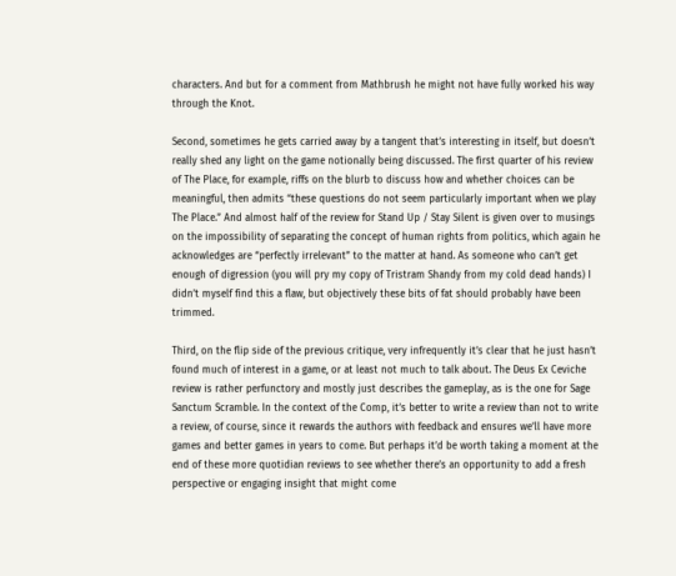characters. And but for a comment from Mathbrush he might not have fully worked his way through the Knot.

Second, sometimes he gets carried away by a tangent that’s interesting in itself, but doesn’t really shed any light on the game notionally being discussed. The first quarter of his review of The Place, for example, riffs on the blurb to discuss how and whether choices can be meaningful, then admits “these questions do not seem particularly important when we play The Place.” And almost half of the review for Stand Up / Stay Silent is given over to musings on the impossibility of separating the concept of human rights from politics, which again he acknowledges are “perfectly irrelevant” to the matter at hand. As someone who can’t get enough of digression (you will pry my copy of Tristram Shandy from my cold dead hands) I didn’t myself find this a flaw, but objectively these bits of fat should probably have been trimmed.

Third, on the flip side of the previous critique, very infrequently it’s clear that he just hasn’t found much of interest in a game, or at least not much to talk about. The Deus Ex Ceviche review is rather perfunctory and mostly just describes the gameplay, as is the one for Sage Sanctum Scramble. In the context of the Comp, it’s better to write a review than not to write a review, of course, since it rewards the authors with feedback and ensures we’ll have more games and better games in years to come. But perhaps it’d be worth taking a moment at the end of these more quotidian reviews to see whether there’s an opportunity to add a fresh perspective or engaging insight that might come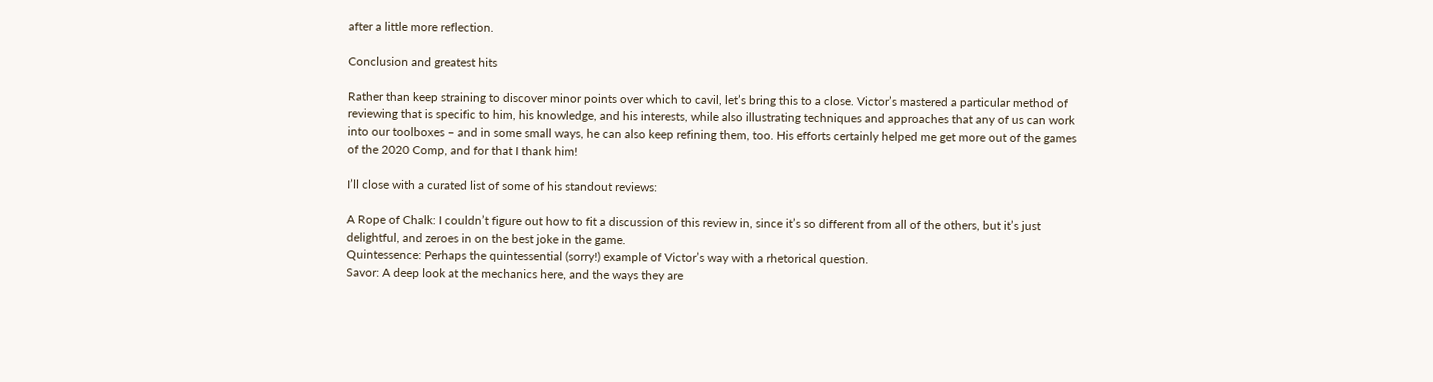after a little more reflection.

Conclusion and greatest hits

Rather than keep straining to discover minor points over which to cavil, let’s bring this to a close. Victor’s mastered a particular method of reviewing that is specific to him, his knowledge, and his interests, while also illustrating techniques and approaches that any of us can work into our toolboxes – and in some small ways, he can also keep refining them, too. His efforts certainly helped me get more out of the games of the 2020 Comp, and for that I thank him!

I’ll close with a curated list of some of his standout reviews:

A Rope of Chalk: I couldn’t figure out how to fit a discussion of this review in, since it’s so different from all of the others, but it’s just delightful, and zeroes in on the best joke in the game.
Quintessence: Perhaps the quintessential (sorry!) example of Victor’s way with a rhetorical question.
Savor: A deep look at the mechanics here, and the ways they are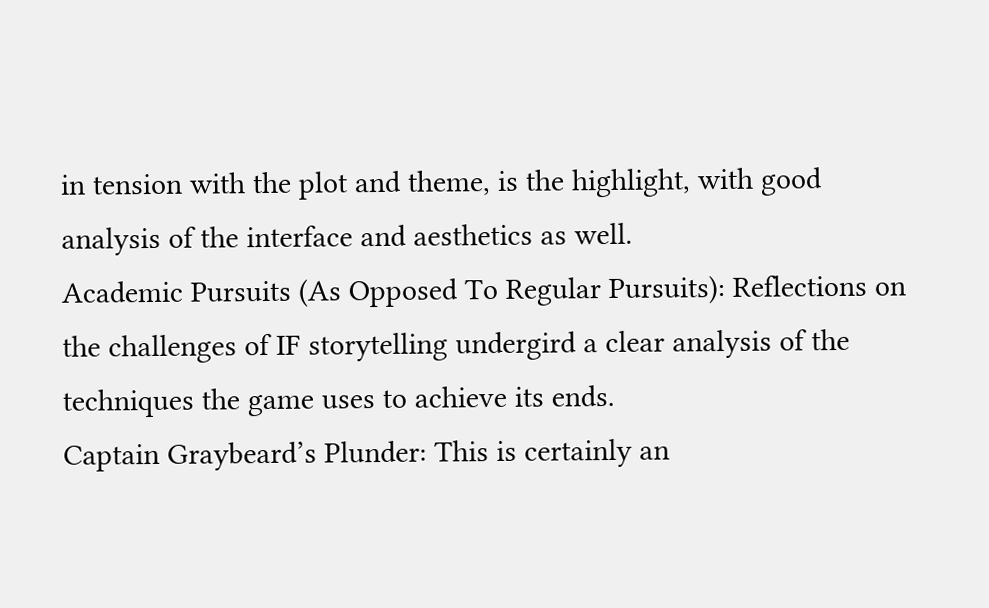in tension with the plot and theme, is the highlight, with good analysis of the interface and aesthetics as well.
Academic Pursuits (As Opposed To Regular Pursuits): Reflections on the challenges of IF storytelling undergird a clear analysis of the techniques the game uses to achieve its ends.
Captain Graybeard’s Plunder: This is certainly an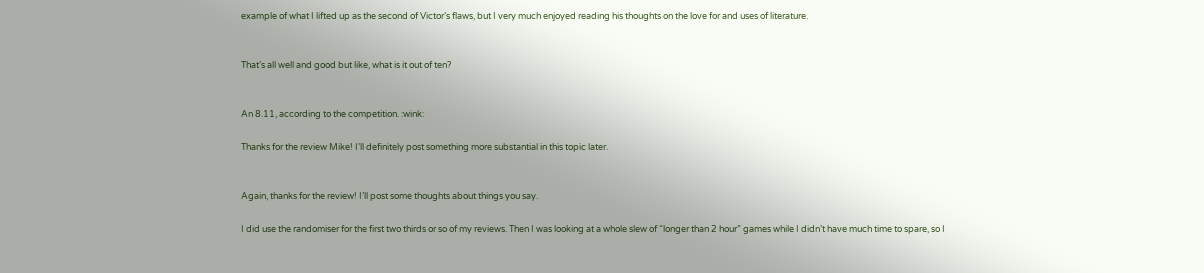example of what I lifted up as the second of Victor’s flaws, but I very much enjoyed reading his thoughts on the love for and uses of literature.


That’s all well and good but like, what is it out of ten?


An 8.11, according to the competition. :wink:

Thanks for the review Mike! I’ll definitely post something more substantial in this topic later.


Again, thanks for the review! I’ll post some thoughts about things you say.

I did use the randomiser for the first two thirds or so of my reviews. Then I was looking at a whole slew of “longer than 2 hour” games while I didn’t have much time to spare, so I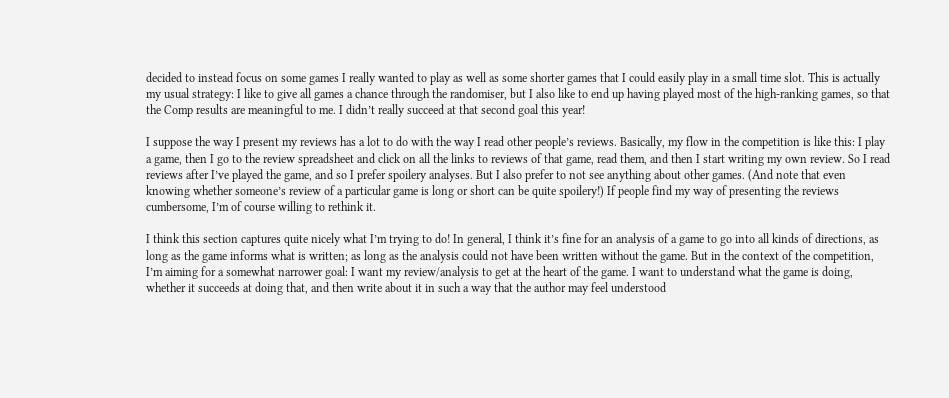decided to instead focus on some games I really wanted to play as well as some shorter games that I could easily play in a small time slot. This is actually my usual strategy: I like to give all games a chance through the randomiser, but I also like to end up having played most of the high-ranking games, so that the Comp results are meaningful to me. I didn’t really succeed at that second goal this year!

I suppose the way I present my reviews has a lot to do with the way I read other people’s reviews. Basically, my flow in the competition is like this: I play a game, then I go to the review spreadsheet and click on all the links to reviews of that game, read them, and then I start writing my own review. So I read reviews after I’ve played the game, and so I prefer spoilery analyses. But I also prefer to not see anything about other games. (And note that even knowing whether someone’s review of a particular game is long or short can be quite spoilery!) If people find my way of presenting the reviews cumbersome, I’m of course willing to rethink it.

I think this section captures quite nicely what I’m trying to do! In general, I think it’s fine for an analysis of a game to go into all kinds of directions, as long as the game informs what is written; as long as the analysis could not have been written without the game. But in the context of the competition, I’m aiming for a somewhat narrower goal: I want my review/analysis to get at the heart of the game. I want to understand what the game is doing, whether it succeeds at doing that, and then write about it in such a way that the author may feel understood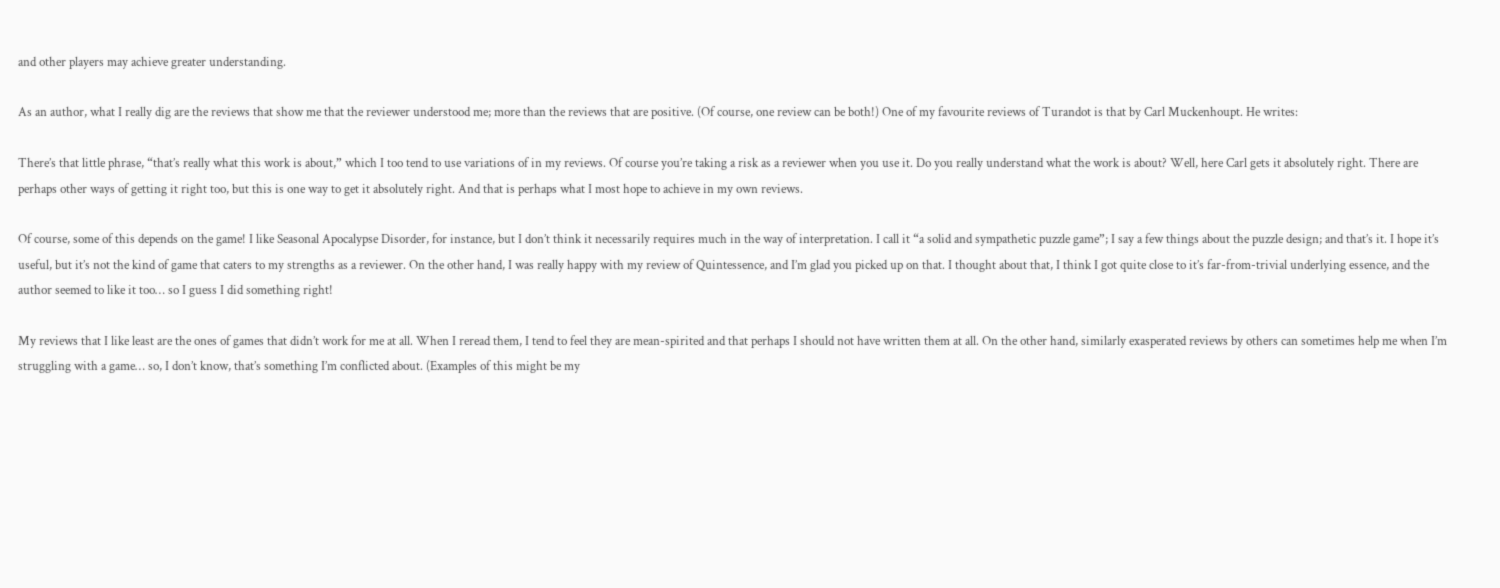and other players may achieve greater understanding.

As an author, what I really dig are the reviews that show me that the reviewer understood me; more than the reviews that are positive. (Of course, one review can be both!) One of my favourite reviews of Turandot is that by Carl Muckenhoupt. He writes:

There’s that little phrase, “that’s really what this work is about,” which I too tend to use variations of in my reviews. Of course you’re taking a risk as a reviewer when you use it. Do you really understand what the work is about? Well, here Carl gets it absolutely right. There are perhaps other ways of getting it right too, but this is one way to get it absolutely right. And that is perhaps what I most hope to achieve in my own reviews.

Of course, some of this depends on the game! I like Seasonal Apocalypse Disorder, for instance, but I don’t think it necessarily requires much in the way of interpretation. I call it “a solid and sympathetic puzzle game”; I say a few things about the puzzle design; and that’s it. I hope it’s useful, but it’s not the kind of game that caters to my strengths as a reviewer. On the other hand, I was really happy with my review of Quintessence, and I’m glad you picked up on that. I thought about that, I think I got quite close to it’s far-from-trivial underlying essence, and the author seemed to like it too… so I guess I did something right!

My reviews that I like least are the ones of games that didn’t work for me at all. When I reread them, I tend to feel they are mean-spirited and that perhaps I should not have written them at all. On the other hand, similarly exasperated reviews by others can sometimes help me when I’m struggling with a game… so, I don’t know, that’s something I’m conflicted about. (Examples of this might be my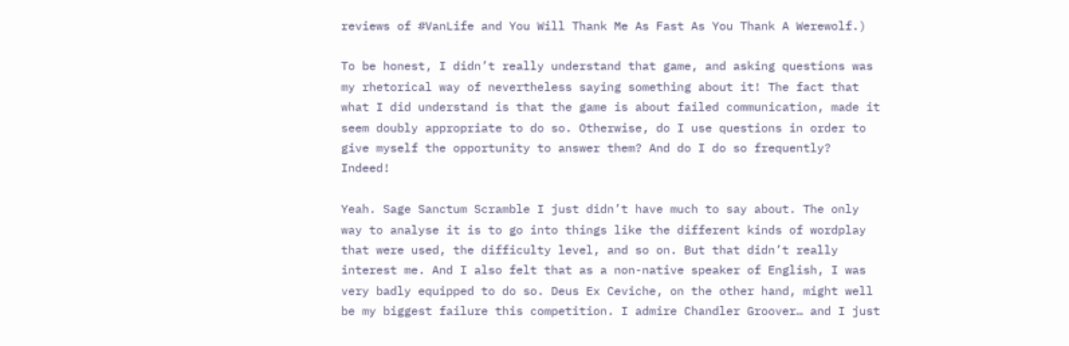reviews of #VanLife and You Will Thank Me As Fast As You Thank A Werewolf.)

To be honest, I didn’t really understand that game, and asking questions was my rhetorical way of nevertheless saying something about it! The fact that what I did understand is that the game is about failed communication, made it seem doubly appropriate to do so. Otherwise, do I use questions in order to give myself the opportunity to answer them? And do I do so frequently? Indeed!

Yeah. Sage Sanctum Scramble I just didn’t have much to say about. The only way to analyse it is to go into things like the different kinds of wordplay that were used, the difficulty level, and so on. But that didn’t really interest me. And I also felt that as a non-native speaker of English, I was very badly equipped to do so. Deus Ex Ceviche, on the other hand, might well be my biggest failure this competition. I admire Chandler Groover… and I just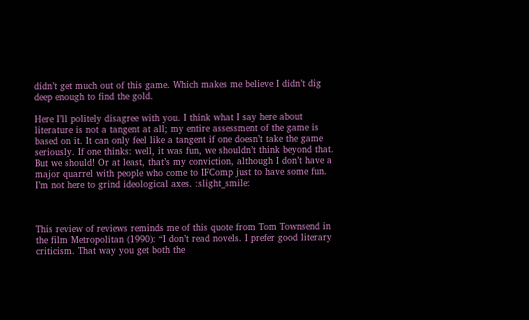didn’t get much out of this game. Which makes me believe I didn’t dig deep enough to find the gold.

Here I’ll politely disagree with you. I think what I say here about literature is not a tangent at all; my entire assessment of the game is based on it. It can only feel like a tangent if one doesn’t take the game seriously. If one thinks: well, it was fun, we shouldn’t think beyond that. But we should! Or at least, that’s my conviction, although I don’t have a major quarrel with people who come to IFComp just to have some fun. I’m not here to grind ideological axes. :slight_smile:



This review of reviews reminds me of this quote from Tom Townsend in the film Metropolitan (1990): “I don’t read novels. I prefer good literary criticism. That way you get both the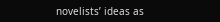novelists’ ideas as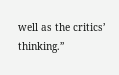well as the critics’ thinking.”